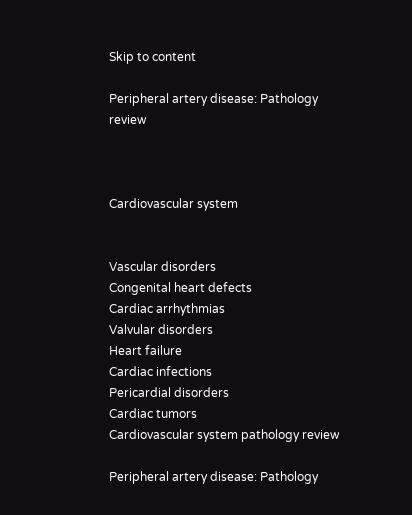Skip to content

Peripheral artery disease: Pathology review



Cardiovascular system


Vascular disorders
Congenital heart defects
Cardiac arrhythmias
Valvular disorders
Heart failure
Cardiac infections
Pericardial disorders
Cardiac tumors
Cardiovascular system pathology review

Peripheral artery disease: Pathology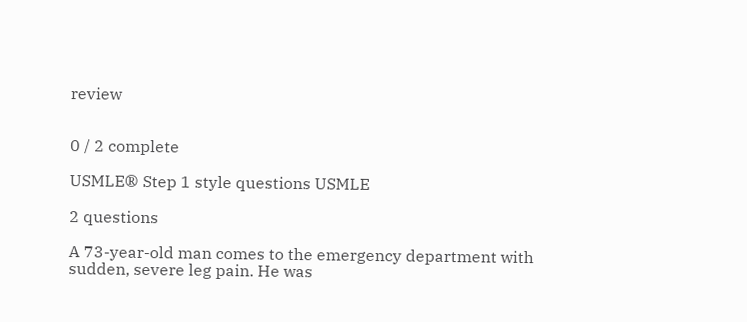review


0 / 2 complete

USMLE® Step 1 style questions USMLE

2 questions

A 73-year-old man comes to the emergency department with sudden, severe leg pain. He was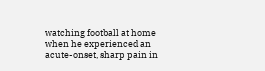watching football at home when he experienced an acute-onset, sharp pain in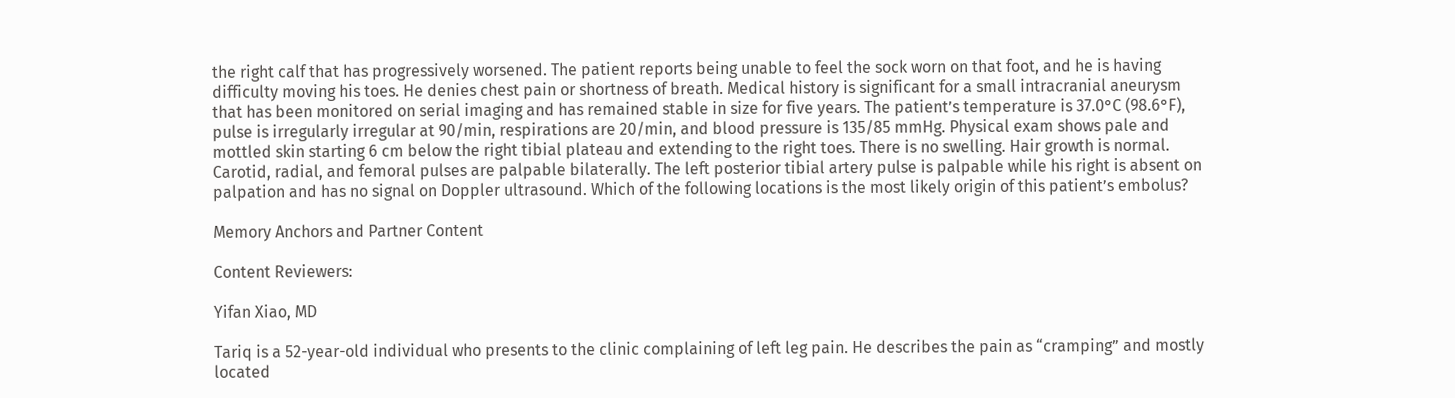the right calf that has progressively worsened. The patient reports being unable to feel the sock worn on that foot, and he is having difficulty moving his toes. He denies chest pain or shortness of breath. Medical history is significant for a small intracranial aneurysm that has been monitored on serial imaging and has remained stable in size for five years. The patient’s temperature is 37.0°C (98.6°F), pulse is irregularly irregular at 90/min, respirations are 20/min, and blood pressure is 135/85 mmHg. Physical exam shows pale and mottled skin starting 6 cm below the right tibial plateau and extending to the right toes. There is no swelling. Hair growth is normal. Carotid, radial, and femoral pulses are palpable bilaterally. The left posterior tibial artery pulse is palpable while his right is absent on palpation and has no signal on Doppler ultrasound. Which of the following locations is the most likely origin of this patient’s embolus?

Memory Anchors and Partner Content

Content Reviewers:

Yifan Xiao, MD

Tariq is a 52-year-old individual who presents to the clinic complaining of left leg pain. He describes the pain as “cramping” and mostly located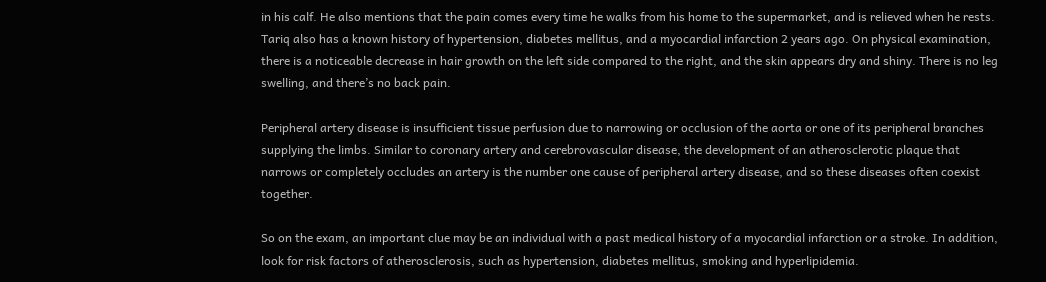in his calf. He also mentions that the pain comes every time he walks from his home to the supermarket, and is relieved when he rests. Tariq also has a known history of hypertension, diabetes mellitus, and a myocardial infarction 2 years ago. On physical examination, there is a noticeable decrease in hair growth on the left side compared to the right, and the skin appears dry and shiny. There is no leg swelling, and there’s no back pain.

Peripheral artery disease is insufficient tissue perfusion due to narrowing or occlusion of the aorta or one of its peripheral branches supplying the limbs. Similar to coronary artery and cerebrovascular disease, the development of an atherosclerotic plaque that narrows or completely occludes an artery is the number one cause of peripheral artery disease, and so these diseases often coexist together.

So on the exam, an important clue may be an individual with a past medical history of a myocardial infarction or a stroke. In addition, look for risk factors of atherosclerosis, such as hypertension, diabetes mellitus, smoking and hyperlipidemia.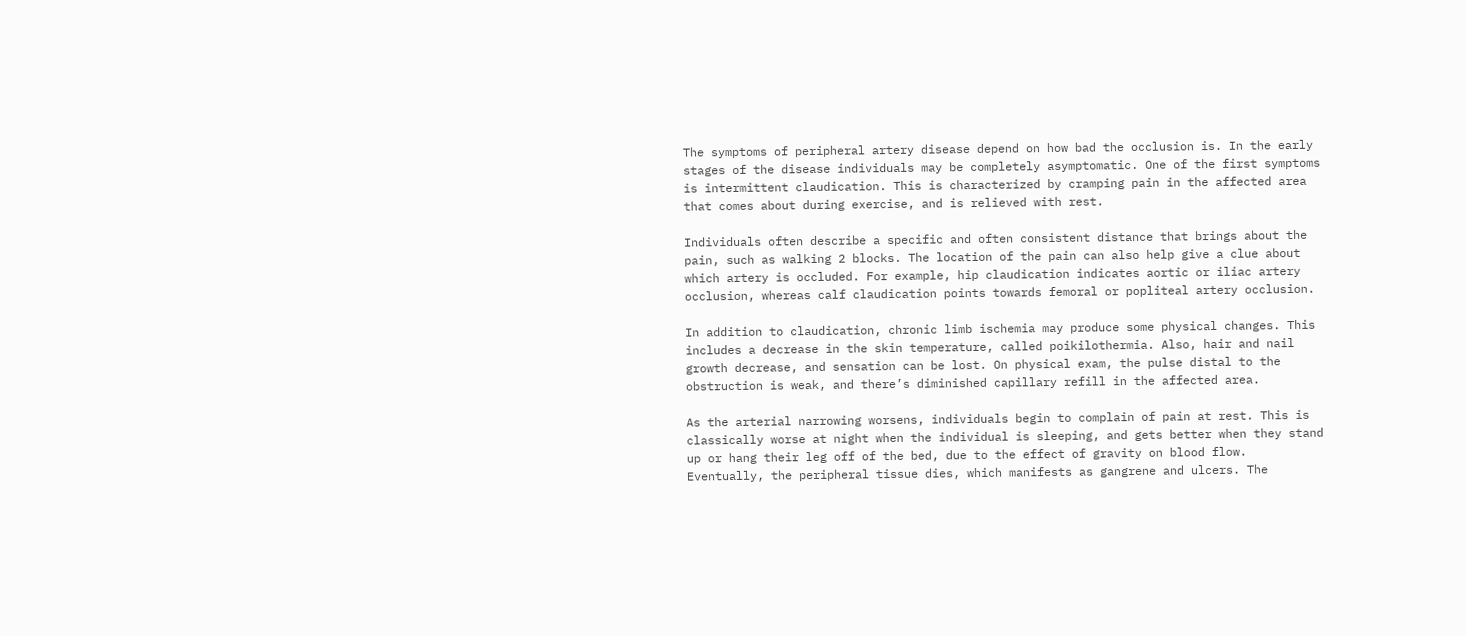The symptoms of peripheral artery disease depend on how bad the occlusion is. In the early stages of the disease individuals may be completely asymptomatic. One of the first symptoms is intermittent claudication. This is characterized by cramping pain in the affected area that comes about during exercise, and is relieved with rest.

Individuals often describe a specific and often consistent distance that brings about the pain, such as walking 2 blocks. The location of the pain can also help give a clue about which artery is occluded. For example, hip claudication indicates aortic or iliac artery occlusion, whereas calf claudication points towards femoral or popliteal artery occlusion.

In addition to claudication, chronic limb ischemia may produce some physical changes. This includes a decrease in the skin temperature, called poikilothermia. Also, hair and nail growth decrease, and sensation can be lost. On physical exam, the pulse distal to the obstruction is weak, and there’s diminished capillary refill in the affected area.

As the arterial narrowing worsens, individuals begin to complain of pain at rest. This is classically worse at night when the individual is sleeping, and gets better when they stand up or hang their leg off of the bed, due to the effect of gravity on blood flow. Eventually, the peripheral tissue dies, which manifests as gangrene and ulcers. The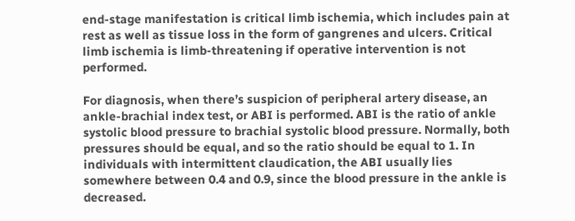end-stage manifestation is critical limb ischemia, which includes pain at rest as well as tissue loss in the form of gangrenes and ulcers. Critical limb ischemia is limb-threatening if operative intervention is not performed.

For diagnosis, when there’s suspicion of peripheral artery disease, an ankle-brachial index test, or ABI is performed. ABI is the ratio of ankle systolic blood pressure to brachial systolic blood pressure. Normally, both pressures should be equal, and so the ratio should be equal to 1. In individuals with intermittent claudication, the ABI usually lies somewhere between 0.4 and 0.9, since the blood pressure in the ankle is decreased.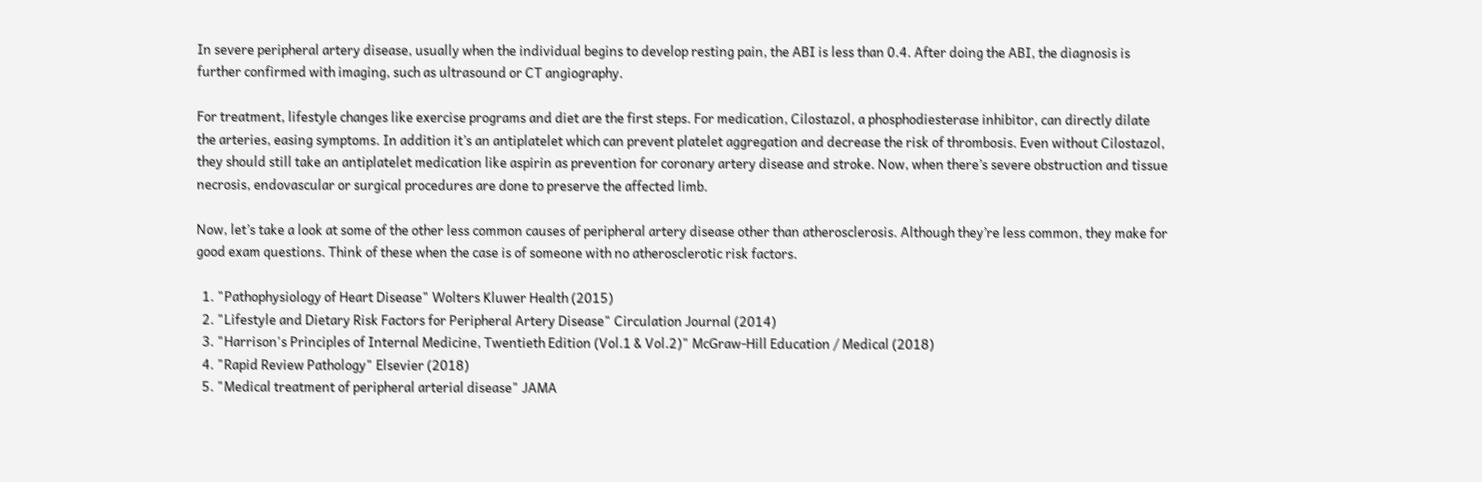In severe peripheral artery disease, usually when the individual begins to develop resting pain, the ABI is less than 0.4. After doing the ABI, the diagnosis is further confirmed with imaging, such as ultrasound or CT angiography.

For treatment, lifestyle changes like exercise programs and diet are the first steps. For medication, Cilostazol, a phosphodiesterase inhibitor, can directly dilate the arteries, easing symptoms. In addition it’s an antiplatelet which can prevent platelet aggregation and decrease the risk of thrombosis. Even without Cilostazol, they should still take an antiplatelet medication like aspirin as prevention for coronary artery disease and stroke. Now, when there’s severe obstruction and tissue necrosis, endovascular or surgical procedures are done to preserve the affected limb.

Now, let’s take a look at some of the other less common causes of peripheral artery disease other than atherosclerosis. Although they’re less common, they make for good exam questions. Think of these when the case is of someone with no atherosclerotic risk factors.

  1. "Pathophysiology of Heart Disease" Wolters Kluwer Health (2015)
  2. "Lifestyle and Dietary Risk Factors for Peripheral Artery Disease" Circulation Journal (2014)
  3. "Harrison's Principles of Internal Medicine, Twentieth Edition (Vol.1 & Vol.2)" McGraw-Hill Education / Medical (2018)
  4. "Rapid Review Pathology" Elsevier (2018)
  5. "Medical treatment of peripheral arterial disease" JAMA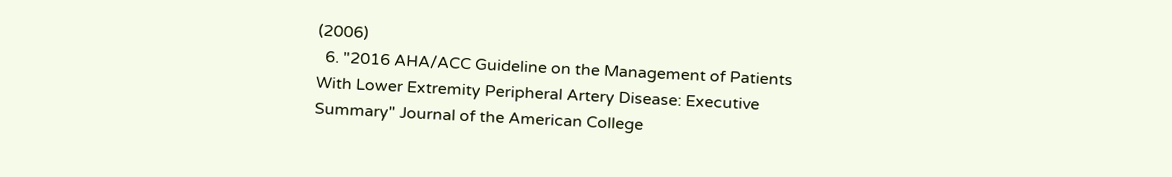(2006)
  6. "2016 AHA/ACC Guideline on the Management of Patients With Lower Extremity Peripheral Artery Disease: Executive Summary" Journal of the American College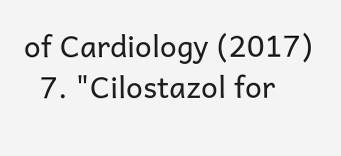of Cardiology (2017)
  7. "Cilostazol for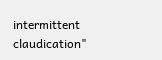intermittent claudication"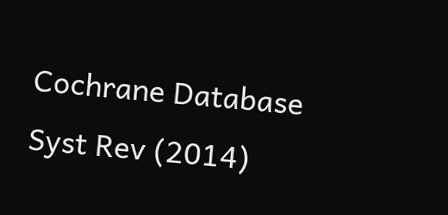Cochrane Database Syst Rev (2014)